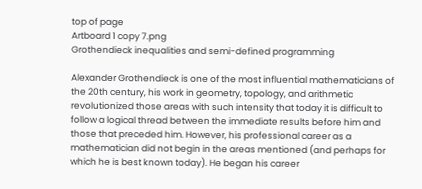top of page
Artboard 1 copy 7.png
Grothendieck inequalities and semi-defined programming

Alexander Grothendieck is one of the most influential mathematicians of the 20th century, his work in geometry, topology, and arithmetic revolutionized those areas with such intensity that today it is difficult to follow a logical thread between the immediate results before him and those that preceded him. However, his professional career as a mathematician did not begin in the areas mentioned (and perhaps for which he is best known today). He began his career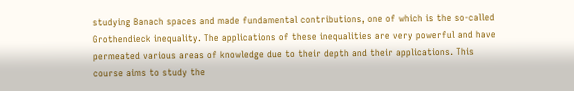studying Banach spaces and made fundamental contributions, one of which is the so-called Grothendieck inequality. The applications of these inequalities are very powerful and have permeated various areas of knowledge due to their depth and their applications. This course aims to study the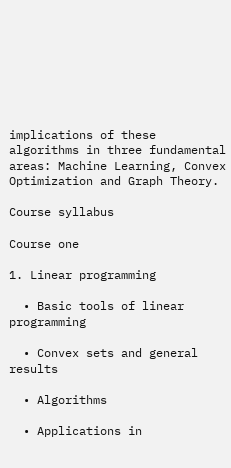implications of these algorithms in three fundamental areas: Machine Learning, Convex Optimization and Graph Theory.

Course syllabus

Course one

1. Linear programming

  • Basic tools of linear programming

  • Convex sets and general results

  • Algorithms

  • Applications in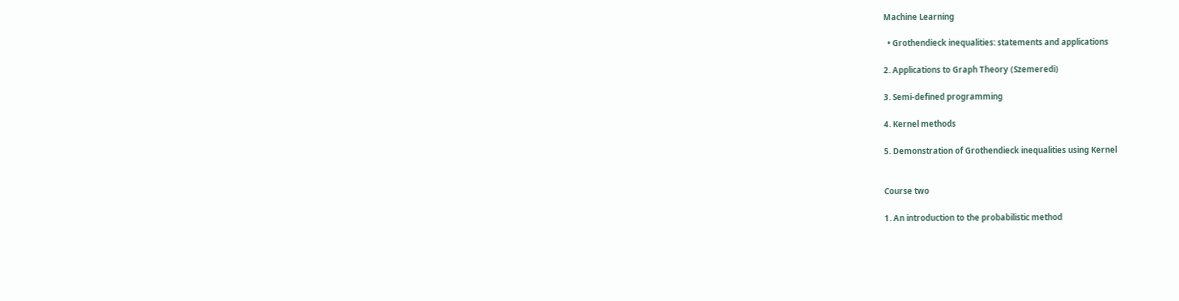Machine Learning

  • Grothendieck inequalities: statements and applications

2. Applications to Graph Theory (Szemeredi)

3. Semi-defined programming

4. Kernel methods

5. Demonstration of Grothendieck inequalities using Kernel


Course two

1. An introduction to the probabilistic method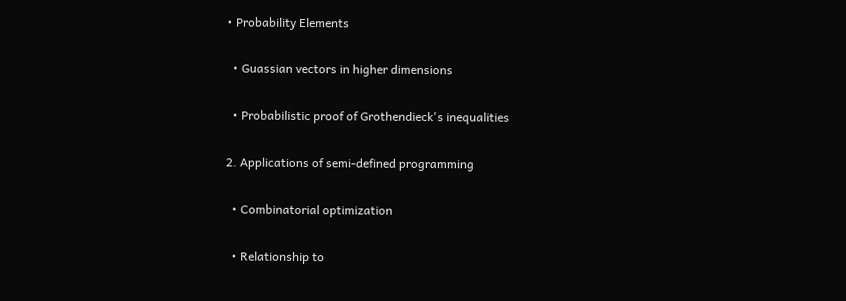• Probability Elements

  • Guassian vectors in higher dimensions

  • Probabilistic proof of Grothendieck's inequalities

2. Applications of semi-defined programming

  • Combinatorial optimization

  • Relationship to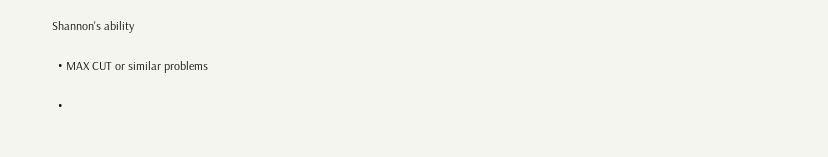Shannon's ability

  • MAX CUT or similar problems

  •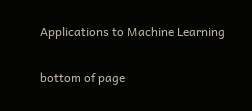Applications to Machine Learning

bottom of page